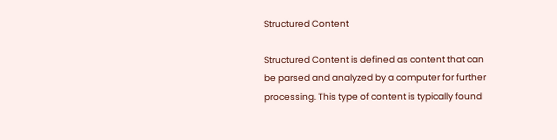Structured Content

Structured Content is defined as content that can be parsed and analyzed by a computer for further processing. This type of content is typically found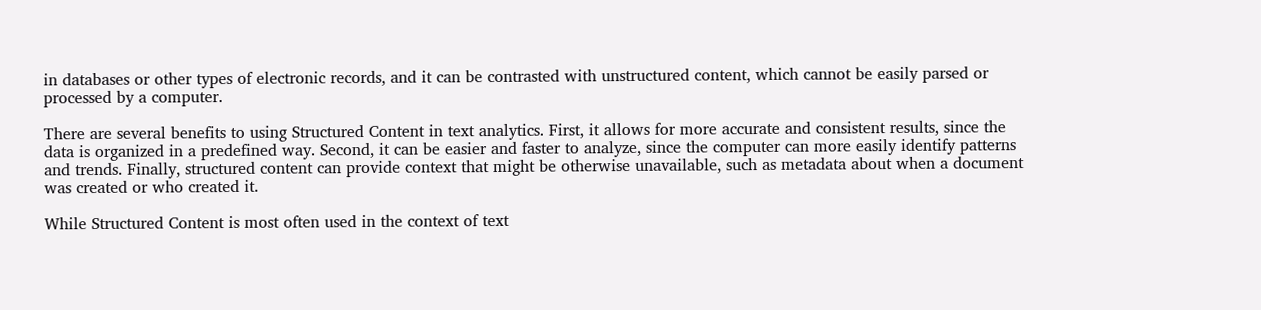in databases or other types of electronic records, and it can be contrasted with unstructured content, which cannot be easily parsed or processed by a computer.

There are several benefits to using Structured Content in text analytics. First, it allows for more accurate and consistent results, since the data is organized in a predefined way. Second, it can be easier and faster to analyze, since the computer can more easily identify patterns and trends. Finally, structured content can provide context that might be otherwise unavailable, such as metadata about when a document was created or who created it.

While Structured Content is most often used in the context of text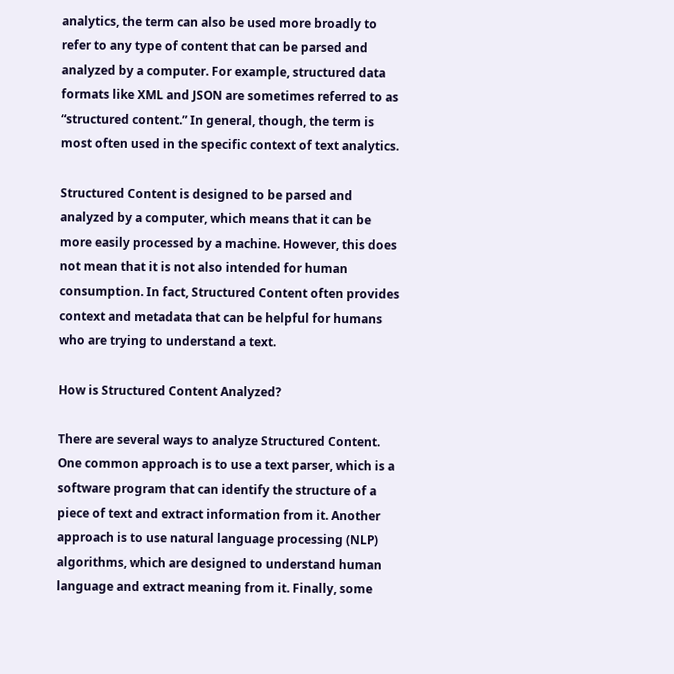analytics, the term can also be used more broadly to refer to any type of content that can be parsed and analyzed by a computer. For example, structured data formats like XML and JSON are sometimes referred to as “structured content.” In general, though, the term is most often used in the specific context of text analytics.

Structured Content is designed to be parsed and analyzed by a computer, which means that it can be more easily processed by a machine. However, this does not mean that it is not also intended for human consumption. In fact, Structured Content often provides context and metadata that can be helpful for humans who are trying to understand a text.

How is Structured Content Analyzed?

There are several ways to analyze Structured Content. One common approach is to use a text parser, which is a software program that can identify the structure of a piece of text and extract information from it. Another approach is to use natural language processing (NLP) algorithms, which are designed to understand human language and extract meaning from it. Finally, some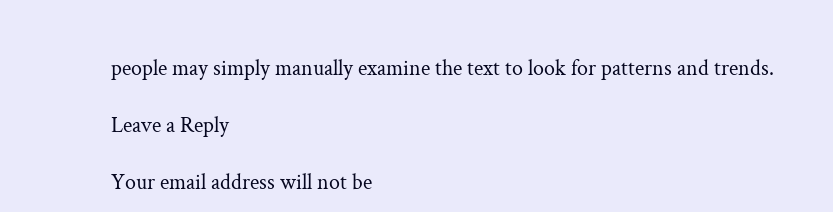people may simply manually examine the text to look for patterns and trends.

Leave a Reply

Your email address will not be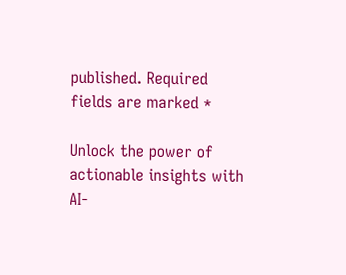published. Required fields are marked *

Unlock the power of actionable insights with AI-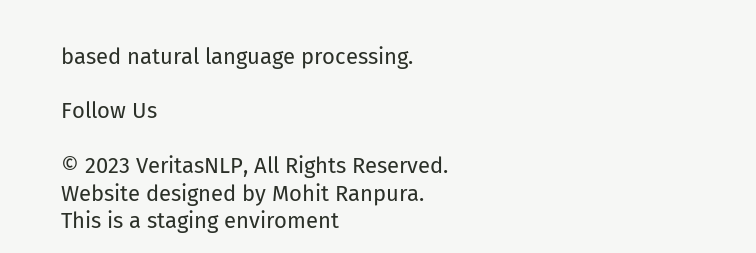based natural language processing.

Follow Us

© 2023 VeritasNLP, All Rights Reserved. Website designed by Mohit Ranpura.
This is a staging enviroment